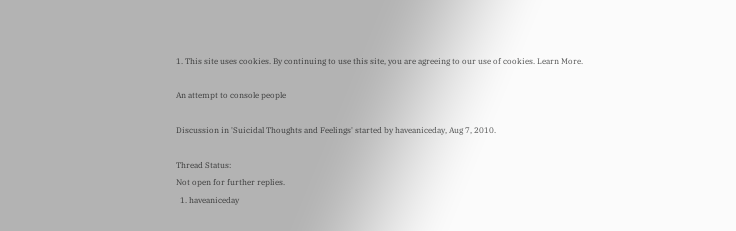1. This site uses cookies. By continuing to use this site, you are agreeing to our use of cookies. Learn More.

An attempt to console people

Discussion in 'Suicidal Thoughts and Feelings' started by haveaniceday, Aug 7, 2010.

Thread Status:
Not open for further replies.
  1. haveaniceday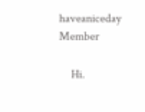haveaniceday Member

    Hi.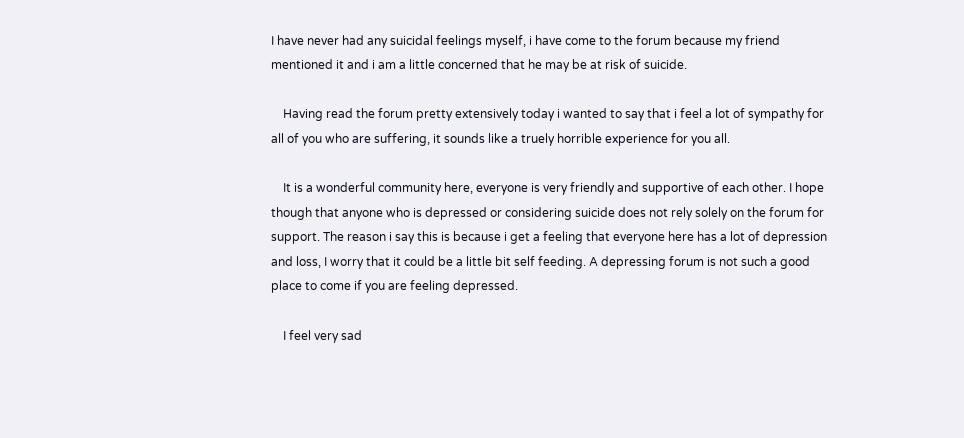I have never had any suicidal feelings myself, i have come to the forum because my friend mentioned it and i am a little concerned that he may be at risk of suicide.

    Having read the forum pretty extensively today i wanted to say that i feel a lot of sympathy for all of you who are suffering, it sounds like a truely horrible experience for you all.

    It is a wonderful community here, everyone is very friendly and supportive of each other. I hope though that anyone who is depressed or considering suicide does not rely solely on the forum for support. The reason i say this is because i get a feeling that everyone here has a lot of depression and loss, I worry that it could be a little bit self feeding. A depressing forum is not such a good place to come if you are feeling depressed.

    I feel very sad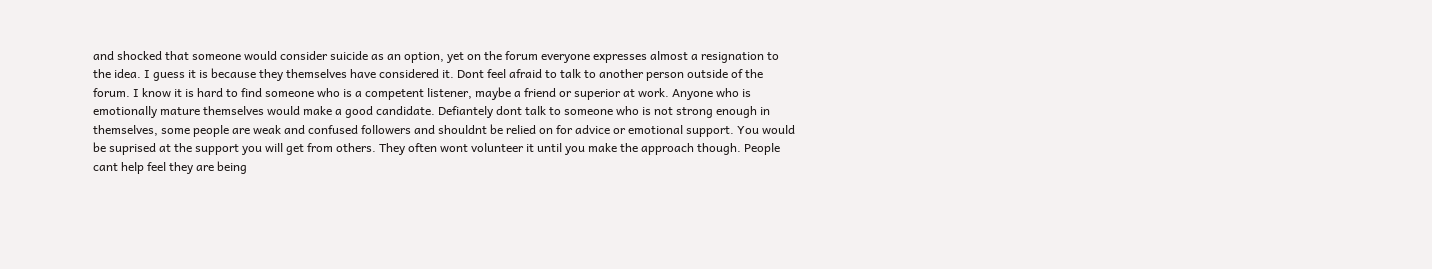and shocked that someone would consider suicide as an option, yet on the forum everyone expresses almost a resignation to the idea. I guess it is because they themselves have considered it. Dont feel afraid to talk to another person outside of the forum. I know it is hard to find someone who is a competent listener, maybe a friend or superior at work. Anyone who is emotionally mature themselves would make a good candidate. Defiantely dont talk to someone who is not strong enough in themselves, some people are weak and confused followers and shouldnt be relied on for advice or emotional support. You would be suprised at the support you will get from others. They often wont volunteer it until you make the approach though. People cant help feel they are being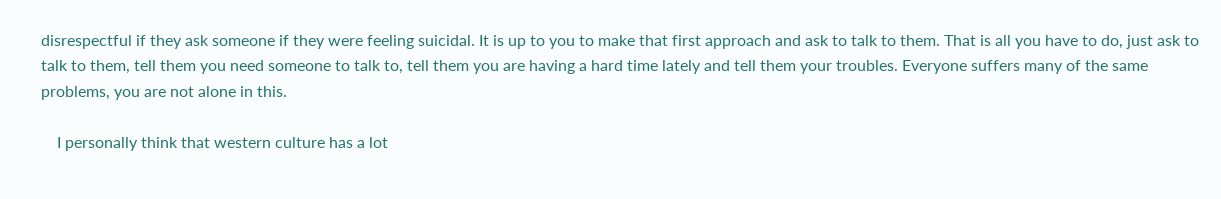disrespectful if they ask someone if they were feeling suicidal. It is up to you to make that first approach and ask to talk to them. That is all you have to do, just ask to talk to them, tell them you need someone to talk to, tell them you are having a hard time lately and tell them your troubles. Everyone suffers many of the same problems, you are not alone in this.

    I personally think that western culture has a lot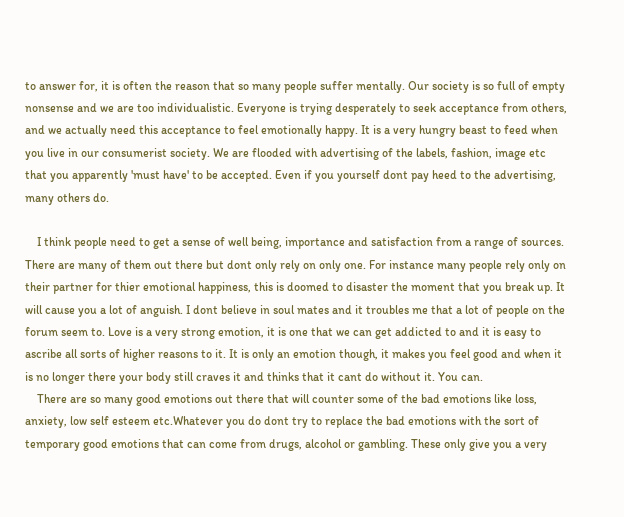to answer for, it is often the reason that so many people suffer mentally. Our society is so full of empty nonsense and we are too individualistic. Everyone is trying desperately to seek acceptance from others, and we actually need this acceptance to feel emotionally happy. It is a very hungry beast to feed when you live in our consumerist society. We are flooded with advertising of the labels, fashion, image etc that you apparently 'must have' to be accepted. Even if you yourself dont pay heed to the advertising, many others do.

    I think people need to get a sense of well being, importance and satisfaction from a range of sources. There are many of them out there but dont only rely on only one. For instance many people rely only on their partner for thier emotional happiness, this is doomed to disaster the moment that you break up. It will cause you a lot of anguish. I dont believe in soul mates and it troubles me that a lot of people on the forum seem to. Love is a very strong emotion, it is one that we can get addicted to and it is easy to ascribe all sorts of higher reasons to it. It is only an emotion though, it makes you feel good and when it is no longer there your body still craves it and thinks that it cant do without it. You can.
    There are so many good emotions out there that will counter some of the bad emotions like loss, anxiety, low self esteem etc.Whatever you do dont try to replace the bad emotions with the sort of temporary good emotions that can come from drugs, alcohol or gambling. These only give you a very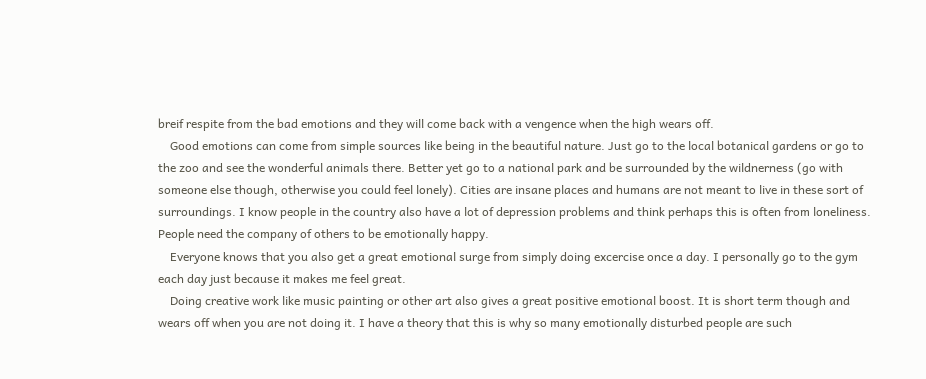breif respite from the bad emotions and they will come back with a vengence when the high wears off.
    Good emotions can come from simple sources like being in the beautiful nature. Just go to the local botanical gardens or go to the zoo and see the wonderful animals there. Better yet go to a national park and be surrounded by the wildnerness (go with someone else though, otherwise you could feel lonely). Cities are insane places and humans are not meant to live in these sort of surroundings. I know people in the country also have a lot of depression problems and think perhaps this is often from loneliness. People need the company of others to be emotionally happy.
    Everyone knows that you also get a great emotional surge from simply doing excercise once a day. I personally go to the gym each day just because it makes me feel great.
    Doing creative work like music painting or other art also gives a great positive emotional boost. It is short term though and wears off when you are not doing it. I have a theory that this is why so many emotionally disturbed people are such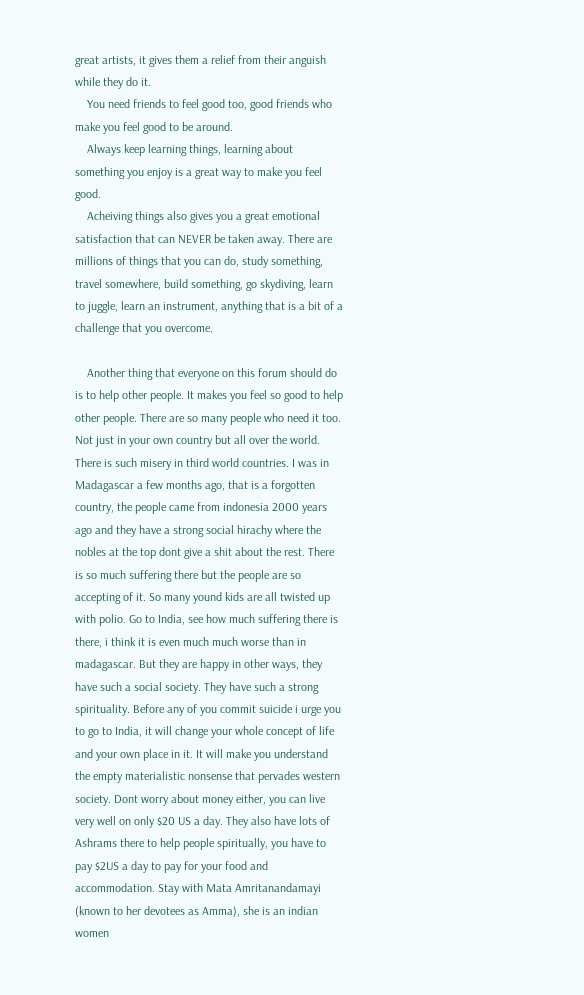great artists, it gives them a relief from their anguish while they do it.
    You need friends to feel good too, good friends who make you feel good to be around.
    Always keep learning things, learning about something you enjoy is a great way to make you feel good.
    Acheiving things also gives you a great emotional satisfaction that can NEVER be taken away. There are millions of things that you can do, study something, travel somewhere, build something, go skydiving, learn to juggle, learn an instrument, anything that is a bit of a challenge that you overcome.

    Another thing that everyone on this forum should do is to help other people. It makes you feel so good to help other people. There are so many people who need it too. Not just in your own country but all over the world. There is such misery in third world countries. I was in Madagascar a few months ago, that is a forgotten country, the people came from indonesia 2000 years ago and they have a strong social hirachy where the nobles at the top dont give a shit about the rest. There is so much suffering there but the people are so accepting of it. So many yound kids are all twisted up with polio. Go to India, see how much suffering there is there, i think it is even much much worse than in madagascar. But they are happy in other ways, they have such a social society. They have such a strong spirituality. Before any of you commit suicide i urge you to go to India, it will change your whole concept of life and your own place in it. It will make you understand the empty materialistic nonsense that pervades western society. Dont worry about money either, you can live very well on only $20 US a day. They also have lots of Ashrams there to help people spiritually, you have to pay $2US a day to pay for your food and accommodation. Stay with Mata Amritanandamayi (known to her devotees as Amma), she is an indian women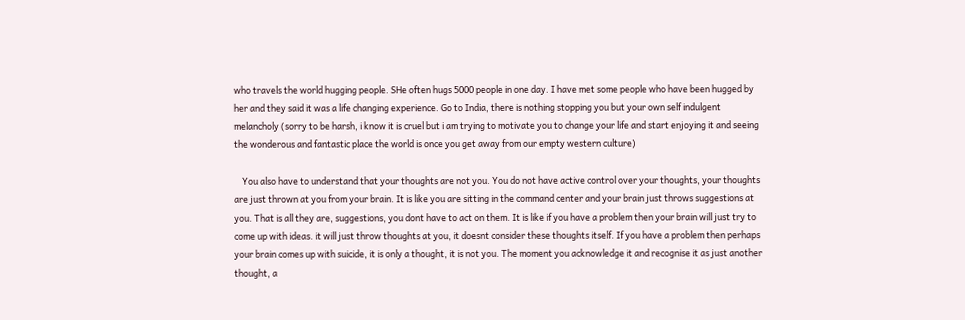who travels the world hugging people. SHe often hugs 5000 people in one day. I have met some people who have been hugged by her and they said it was a life changing experience. Go to India, there is nothing stopping you but your own self indulgent melancholy (sorry to be harsh, i know it is cruel but i am trying to motivate you to change your life and start enjoying it and seeing the wonderous and fantastic place the world is once you get away from our empty western culture)

    You also have to understand that your thoughts are not you. You do not have active control over your thoughts, your thoughts are just thrown at you from your brain. It is like you are sitting in the command center and your brain just throws suggestions at you. That is all they are, suggestions, you dont have to act on them. It is like if you have a problem then your brain will just try to come up with ideas. it will just throw thoughts at you, it doesnt consider these thoughts itself. If you have a problem then perhaps your brain comes up with suicide, it is only a thought, it is not you. The moment you acknowledge it and recognise it as just another thought, a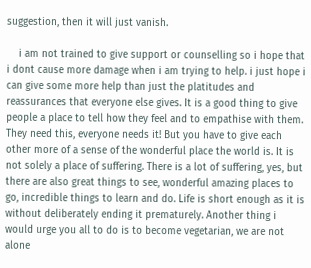suggestion, then it will just vanish.

    i am not trained to give support or counselling so i hope that i dont cause more damage when i am trying to help. i just hope i can give some more help than just the platitudes and reassurances that everyone else gives. It is a good thing to give people a place to tell how they feel and to empathise with them. They need this, everyone needs it! But you have to give each other more of a sense of the wonderful place the world is. It is not solely a place of suffering. There is a lot of suffering, yes, but there are also great things to see, wonderful amazing places to go, incredible things to learn and do. Life is short enough as it is without deliberately ending it prematurely. Another thing i would urge you all to do is to become vegetarian, we are not alone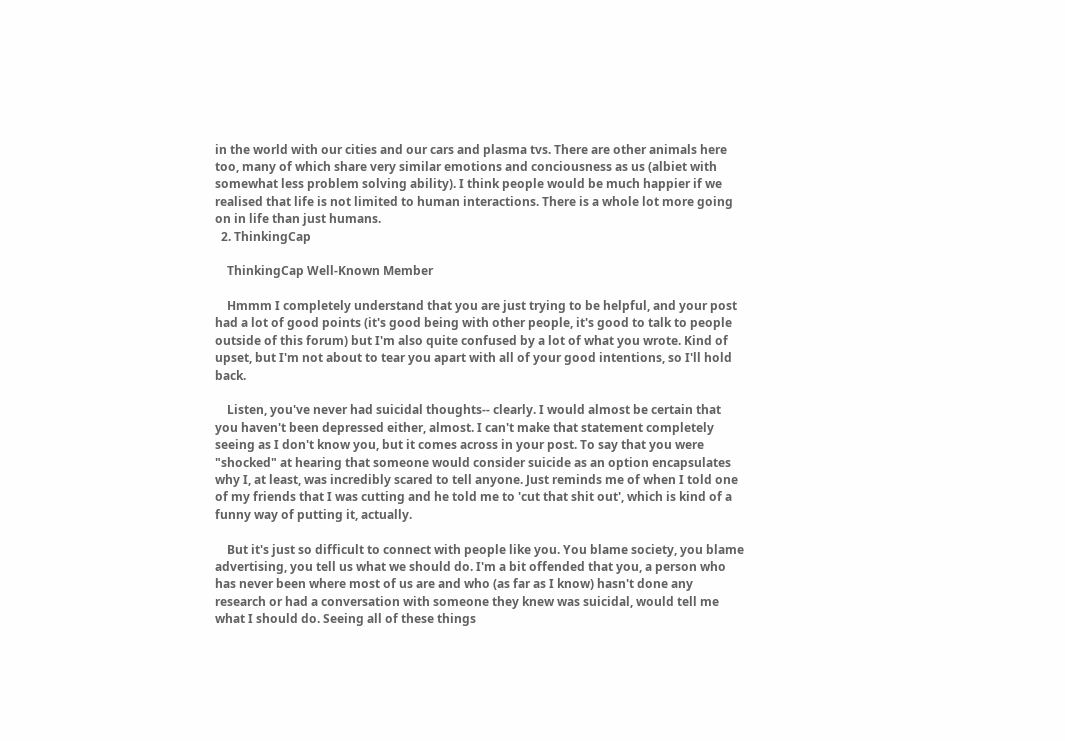in the world with our cities and our cars and plasma tvs. There are other animals here too, many of which share very similar emotions and conciousness as us (albiet with somewhat less problem solving ability). I think people would be much happier if we realised that life is not limited to human interactions. There is a whole lot more going on in life than just humans.
  2. ThinkingCap

    ThinkingCap Well-Known Member

    Hmmm I completely understand that you are just trying to be helpful, and your post had a lot of good points (it's good being with other people, it's good to talk to people outside of this forum) but I'm also quite confused by a lot of what you wrote. Kind of upset, but I'm not about to tear you apart with all of your good intentions, so I'll hold back.

    Listen, you've never had suicidal thoughts-- clearly. I would almost be certain that you haven't been depressed either, almost. I can't make that statement completely seeing as I don't know you, but it comes across in your post. To say that you were "shocked" at hearing that someone would consider suicide as an option encapsulates why I, at least, was incredibly scared to tell anyone. Just reminds me of when I told one of my friends that I was cutting and he told me to 'cut that shit out', which is kind of a funny way of putting it, actually.

    But it's just so difficult to connect with people like you. You blame society, you blame advertising, you tell us what we should do. I'm a bit offended that you, a person who has never been where most of us are and who (as far as I know) hasn't done any research or had a conversation with someone they knew was suicidal, would tell me what I should do. Seeing all of these things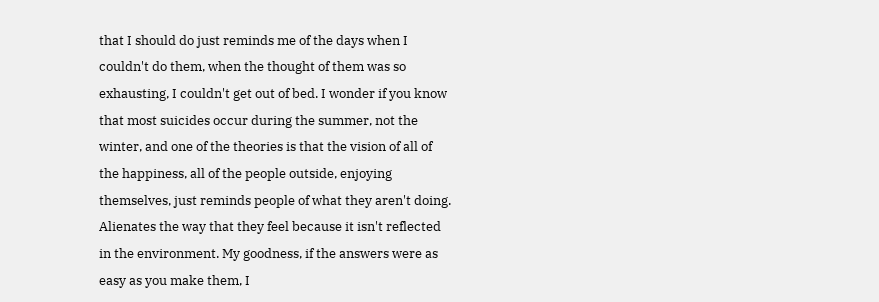that I should do just reminds me of the days when I couldn't do them, when the thought of them was so exhausting, I couldn't get out of bed. I wonder if you know that most suicides occur during the summer, not the winter, and one of the theories is that the vision of all of the happiness, all of the people outside, enjoying themselves, just reminds people of what they aren't doing. Alienates the way that they feel because it isn't reflected in the environment. My goodness, if the answers were as easy as you make them, I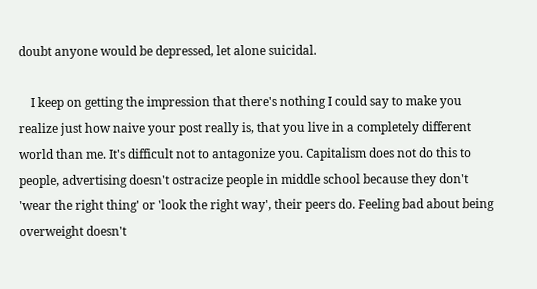doubt anyone would be depressed, let alone suicidal.

    I keep on getting the impression that there's nothing I could say to make you realize just how naive your post really is, that you live in a completely different world than me. It's difficult not to antagonize you. Capitalism does not do this to people, advertising doesn't ostracize people in middle school because they don't 'wear the right thing' or 'look the right way', their peers do. Feeling bad about being overweight doesn't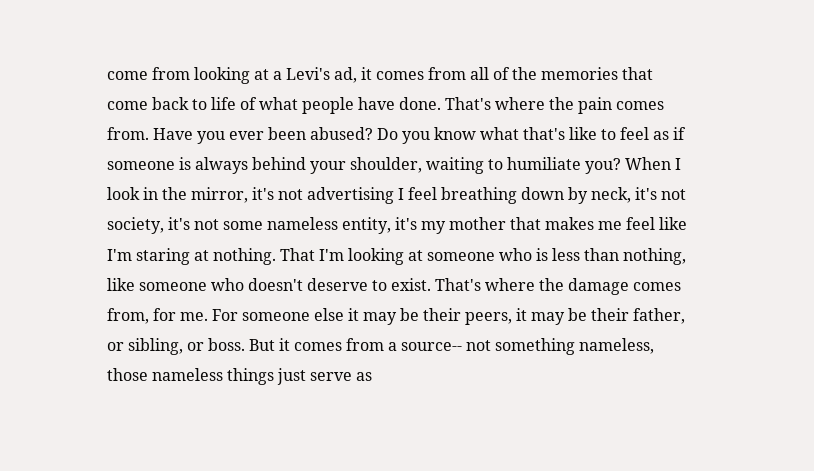come from looking at a Levi's ad, it comes from all of the memories that come back to life of what people have done. That's where the pain comes from. Have you ever been abused? Do you know what that's like to feel as if someone is always behind your shoulder, waiting to humiliate you? When I look in the mirror, it's not advertising I feel breathing down by neck, it's not society, it's not some nameless entity, it's my mother that makes me feel like I'm staring at nothing. That I'm looking at someone who is less than nothing, like someone who doesn't deserve to exist. That's where the damage comes from, for me. For someone else it may be their peers, it may be their father, or sibling, or boss. But it comes from a source-- not something nameless, those nameless things just serve as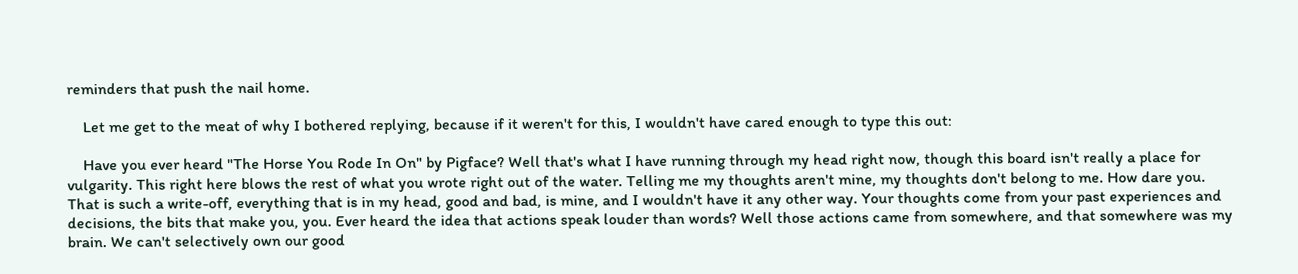reminders that push the nail home.

    Let me get to the meat of why I bothered replying, because if it weren't for this, I wouldn't have cared enough to type this out:

    Have you ever heard "The Horse You Rode In On" by Pigface? Well that's what I have running through my head right now, though this board isn't really a place for vulgarity. This right here blows the rest of what you wrote right out of the water. Telling me my thoughts aren't mine, my thoughts don't belong to me. How dare you. That is such a write-off, everything that is in my head, good and bad, is mine, and I wouldn't have it any other way. Your thoughts come from your past experiences and decisions, the bits that make you, you. Ever heard the idea that actions speak louder than words? Well those actions came from somewhere, and that somewhere was my brain. We can't selectively own our good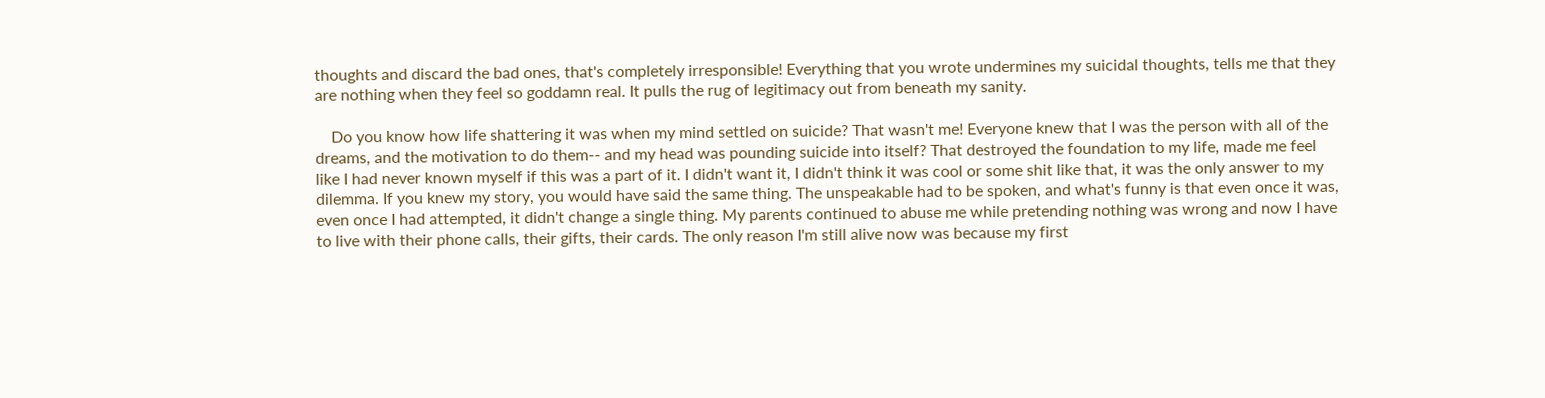thoughts and discard the bad ones, that's completely irresponsible! Everything that you wrote undermines my suicidal thoughts, tells me that they are nothing when they feel so goddamn real. It pulls the rug of legitimacy out from beneath my sanity.

    Do you know how life shattering it was when my mind settled on suicide? That wasn't me! Everyone knew that I was the person with all of the dreams, and the motivation to do them-- and my head was pounding suicide into itself? That destroyed the foundation to my life, made me feel like I had never known myself if this was a part of it. I didn't want it, I didn't think it was cool or some shit like that, it was the only answer to my dilemma. If you knew my story, you would have said the same thing. The unspeakable had to be spoken, and what's funny is that even once it was, even once I had attempted, it didn't change a single thing. My parents continued to abuse me while pretending nothing was wrong and now I have to live with their phone calls, their gifts, their cards. The only reason I'm still alive now was because my first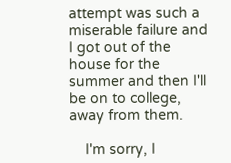attempt was such a miserable failure and I got out of the house for the summer and then I'll be on to college, away from them.

    I'm sorry, I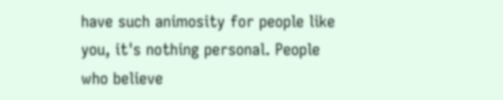have such animosity for people like you, it's nothing personal. People who believe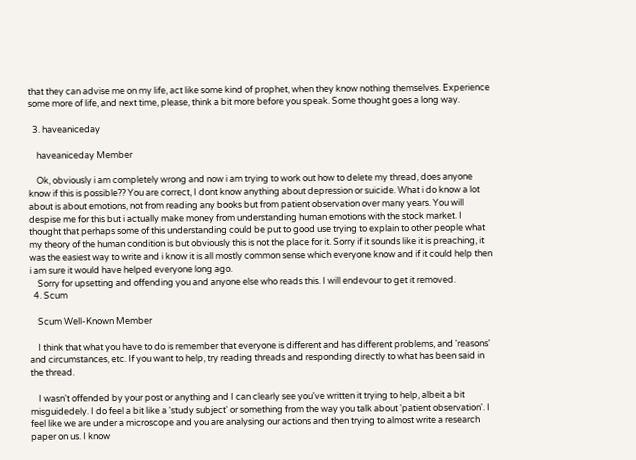that they can advise me on my life, act like some kind of prophet, when they know nothing themselves. Experience some more of life, and next time, please, think a bit more before you speak. Some thought goes a long way.

  3. haveaniceday

    haveaniceday Member

    Ok, obviously i am completely wrong and now i am trying to work out how to delete my thread, does anyone know if this is possible?? You are correct, I dont know anything about depression or suicide. What i do know a lot about is about emotions, not from reading any books but from patient observation over many years. You will despise me for this but i actually make money from understanding human emotions with the stock market. I thought that perhaps some of this understanding could be put to good use trying to explain to other people what my theory of the human condition is but obviously this is not the place for it. Sorry if it sounds like it is preaching, it was the easiest way to write and i know it is all mostly common sense which everyone know and if it could help then i am sure it would have helped everyone long ago.
    Sorry for upsetting and offending you and anyone else who reads this. I will endevour to get it removed.
  4. Scum

    Scum Well-Known Member

    I think that what you have to do is remember that everyone is different and has different problems, and 'reasons' and circumstances, etc. If you want to help, try reading threads and responding directly to what has been said in the thread.

    I wasn't offended by your post or anything and I can clearly see you've written it trying to help, albeit a bit misguidedely. I do feel a bit like a 'study subject' or something from the way you talk about 'patient observation'. I feel like we are under a microscope and you are analysing our actions and then trying to almost write a research paper on us. I know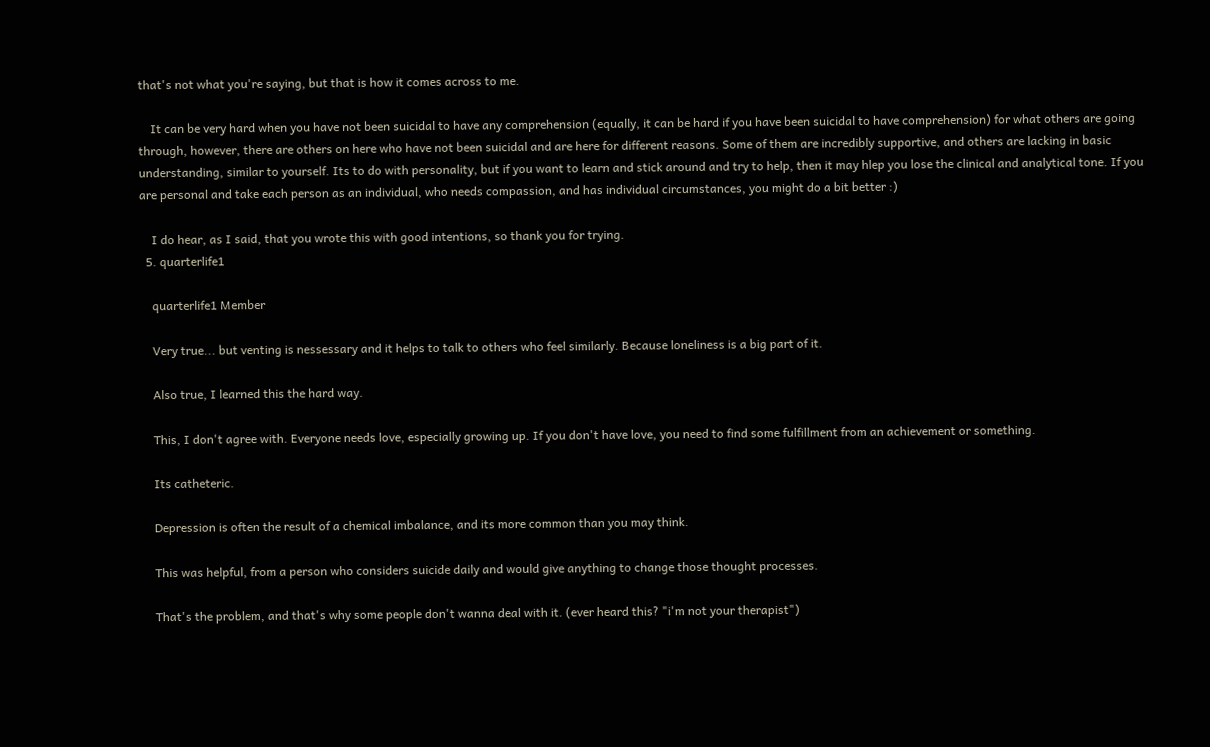that's not what you're saying, but that is how it comes across to me.

    It can be very hard when you have not been suicidal to have any comprehension (equally, it can be hard if you have been suicidal to have comprehension) for what others are going through, however, there are others on here who have not been suicidal and are here for different reasons. Some of them are incredibly supportive, and others are lacking in basic understanding, similar to yourself. Its to do with personality, but if you want to learn and stick around and try to help, then it may hlep you lose the clinical and analytical tone. If you are personal and take each person as an individual, who needs compassion, and has individual circumstances, you might do a bit better :)

    I do hear, as I said, that you wrote this with good intentions, so thank you for trying.
  5. quarterlife1

    quarterlife1 Member

    Very true... but venting is nessessary and it helps to talk to others who feel similarly. Because loneliness is a big part of it.

    Also true, I learned this the hard way.

    This, I don't agree with. Everyone needs love, especially growing up. If you don't have love, you need to find some fulfillment from an achievement or something.

    Its catheteric.

    Depression is often the result of a chemical imbalance, and its more common than you may think.

    This was helpful, from a person who considers suicide daily and would give anything to change those thought processes.

    That's the problem, and that's why some people don't wanna deal with it. (ever heard this? "i'm not your therapist")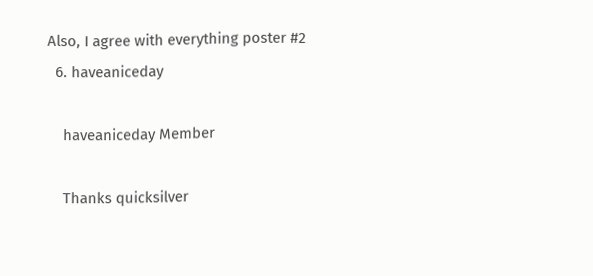Also, I agree with everything poster #2
  6. haveaniceday

    haveaniceday Member

    Thanks quicksilver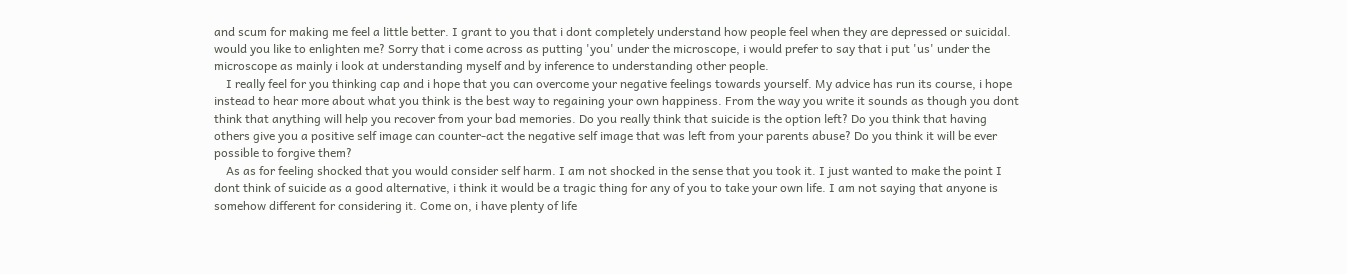and scum for making me feel a little better. I grant to you that i dont completely understand how people feel when they are depressed or suicidal. would you like to enlighten me? Sorry that i come across as putting 'you' under the microscope, i would prefer to say that i put 'us' under the microscope as mainly i look at understanding myself and by inference to understanding other people.
    I really feel for you thinking cap and i hope that you can overcome your negative feelings towards yourself. My advice has run its course, i hope instead to hear more about what you think is the best way to regaining your own happiness. From the way you write it sounds as though you dont think that anything will help you recover from your bad memories. Do you really think that suicide is the option left? Do you think that having others give you a positive self image can counter-act the negative self image that was left from your parents abuse? Do you think it will be ever possible to forgive them?
    As as for feeling shocked that you would consider self harm. I am not shocked in the sense that you took it. I just wanted to make the point I dont think of suicide as a good alternative, i think it would be a tragic thing for any of you to take your own life. I am not saying that anyone is somehow different for considering it. Come on, i have plenty of life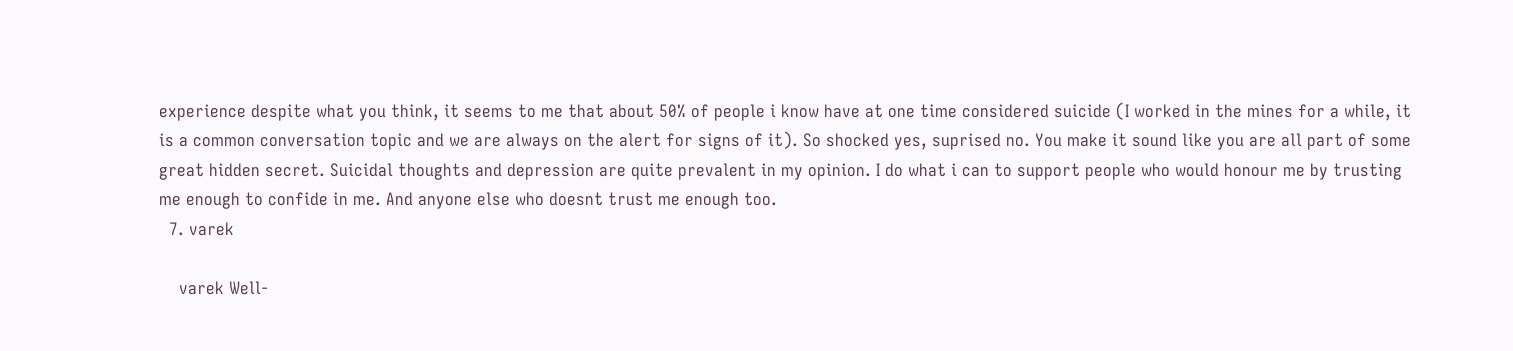experience despite what you think, it seems to me that about 50% of people i know have at one time considered suicide (I worked in the mines for a while, it is a common conversation topic and we are always on the alert for signs of it). So shocked yes, suprised no. You make it sound like you are all part of some great hidden secret. Suicidal thoughts and depression are quite prevalent in my opinion. I do what i can to support people who would honour me by trusting me enough to confide in me. And anyone else who doesnt trust me enough too.
  7. varek

    varek Well-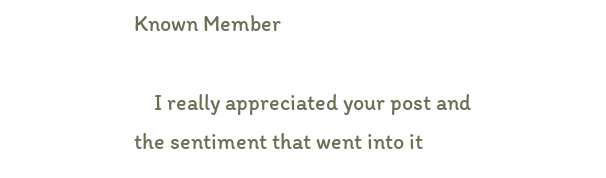Known Member

    I really appreciated your post and the sentiment that went into it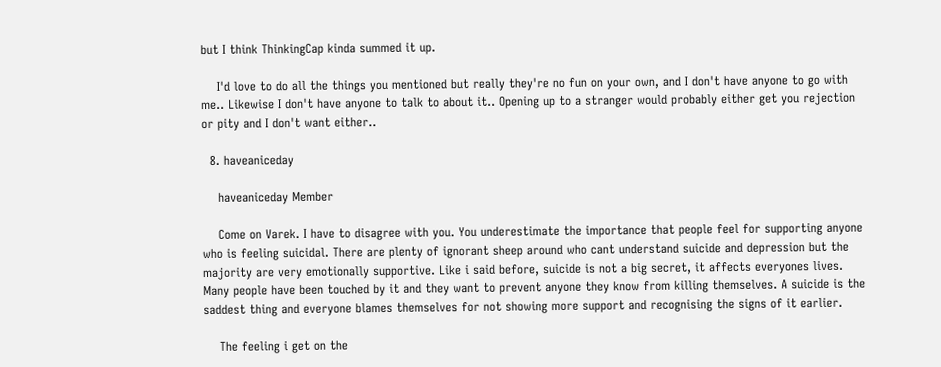but I think ThinkingCap kinda summed it up.

    I'd love to do all the things you mentioned but really they're no fun on your own, and I don't have anyone to go with me.. Likewise I don't have anyone to talk to about it.. Opening up to a stranger would probably either get you rejection or pity and I don't want either..

  8. haveaniceday

    haveaniceday Member

    Come on Varek. I have to disagree with you. You underestimate the importance that people feel for supporting anyone who is feeling suicidal. There are plenty of ignorant sheep around who cant understand suicide and depression but the majority are very emotionally supportive. Like i said before, suicide is not a big secret, it affects everyones lives. Many people have been touched by it and they want to prevent anyone they know from killing themselves. A suicide is the saddest thing and everyone blames themselves for not showing more support and recognising the signs of it earlier.

    The feeling i get on the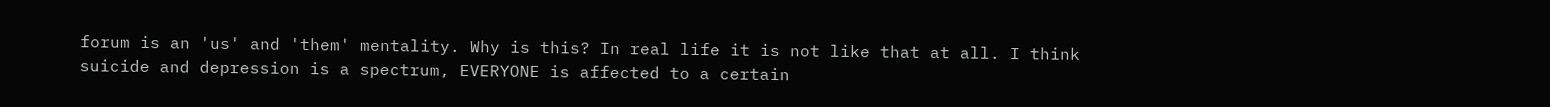forum is an 'us' and 'them' mentality. Why is this? In real life it is not like that at all. I think suicide and depression is a spectrum, EVERYONE is affected to a certain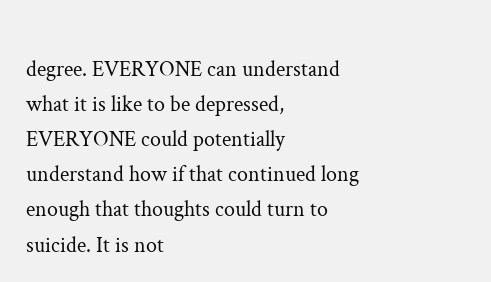degree. EVERYONE can understand what it is like to be depressed, EVERYONE could potentially understand how if that continued long enough that thoughts could turn to suicide. It is not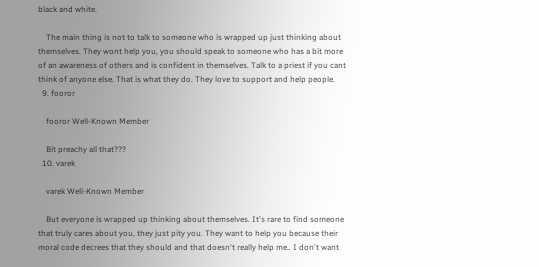black and white.

    The main thing is not to talk to someone who is wrapped up just thinking about themselves. They wont help you, you should speak to someone who has a bit more of an awareness of others and is confident in themselves. Talk to a priest if you cant think of anyone else. That is what they do. They love to support and help people.
  9. fooror

    fooror Well-Known Member

    Bit preachy all that???
  10. varek

    varek Well-Known Member

    But everyone is wrapped up thinking about themselves. It's rare to find someone that truly cares about you, they just pity you. They want to help you because their moral code decrees that they should and that doesn't really help me.. I don't want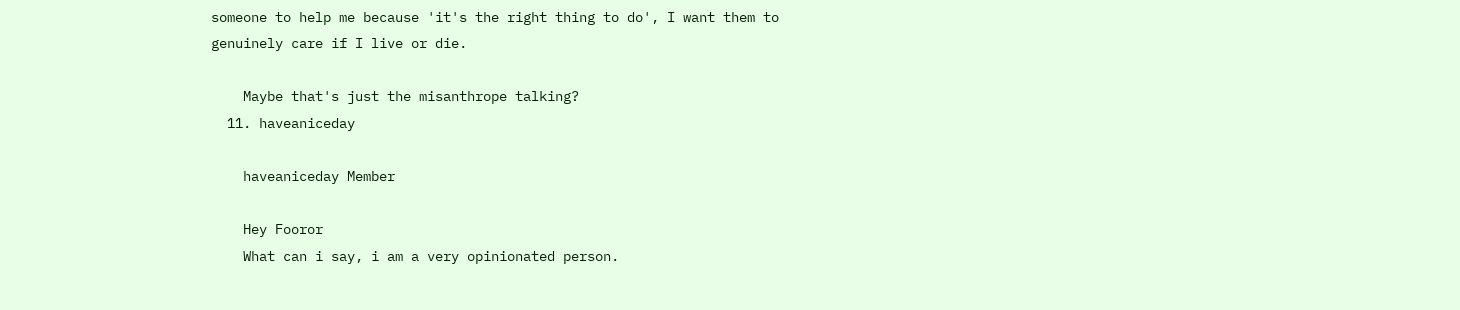someone to help me because 'it's the right thing to do', I want them to genuinely care if I live or die.

    Maybe that's just the misanthrope talking?
  11. haveaniceday

    haveaniceday Member

    Hey Fooror
    What can i say, i am a very opinionated person.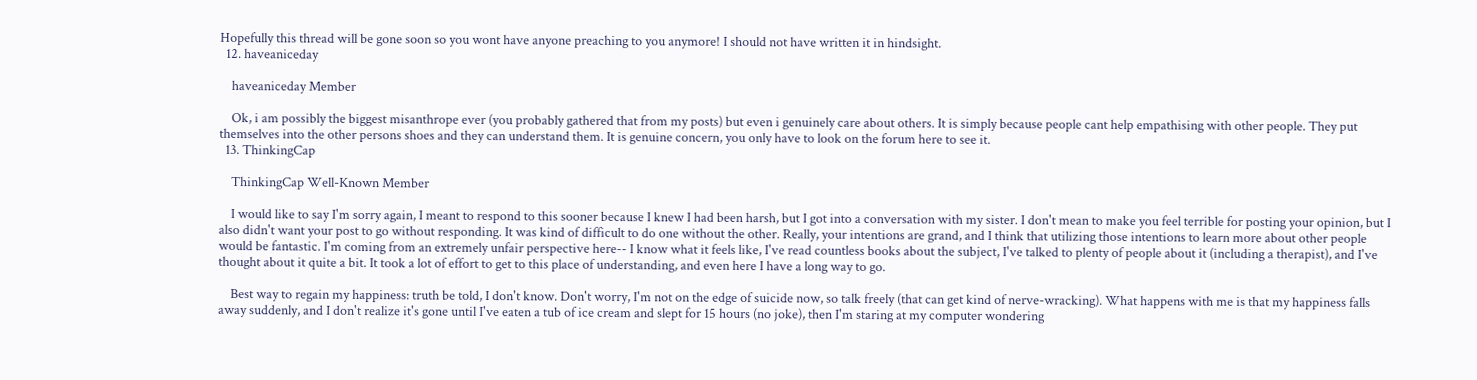Hopefully this thread will be gone soon so you wont have anyone preaching to you anymore! I should not have written it in hindsight.
  12. haveaniceday

    haveaniceday Member

    Ok, i am possibly the biggest misanthrope ever (you probably gathered that from my posts) but even i genuinely care about others. It is simply because people cant help empathising with other people. They put themselves into the other persons shoes and they can understand them. It is genuine concern, you only have to look on the forum here to see it.
  13. ThinkingCap

    ThinkingCap Well-Known Member

    I would like to say I'm sorry again, I meant to respond to this sooner because I knew I had been harsh, but I got into a conversation with my sister. I don't mean to make you feel terrible for posting your opinion, but I also didn't want your post to go without responding. It was kind of difficult to do one without the other. Really, your intentions are grand, and I think that utilizing those intentions to learn more about other people would be fantastic. I'm coming from an extremely unfair perspective here-- I know what it feels like, I've read countless books about the subject, I've talked to plenty of people about it (including a therapist), and I've thought about it quite a bit. It took a lot of effort to get to this place of understanding, and even here I have a long way to go.

    Best way to regain my happiness: truth be told, I don't know. Don't worry, I'm not on the edge of suicide now, so talk freely (that can get kind of nerve-wracking). What happens with me is that my happiness falls away suddenly, and I don't realize it's gone until I've eaten a tub of ice cream and slept for 15 hours (no joke), then I'm staring at my computer wondering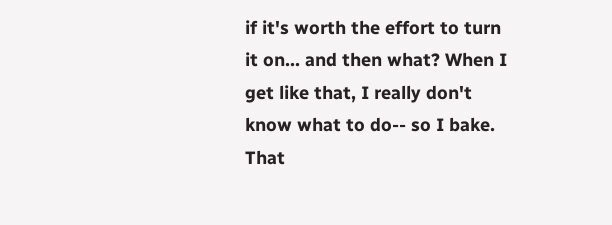if it's worth the effort to turn it on... and then what? When I get like that, I really don't know what to do-- so I bake. That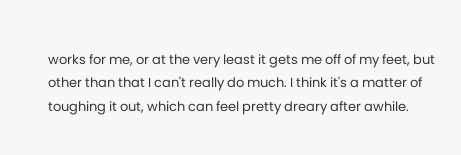works for me, or at the very least it gets me off of my feet, but other than that I can't really do much. I think it's a matter of toughing it out, which can feel pretty dreary after awhile.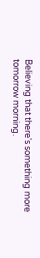Believing that there's something more tomorrow morning.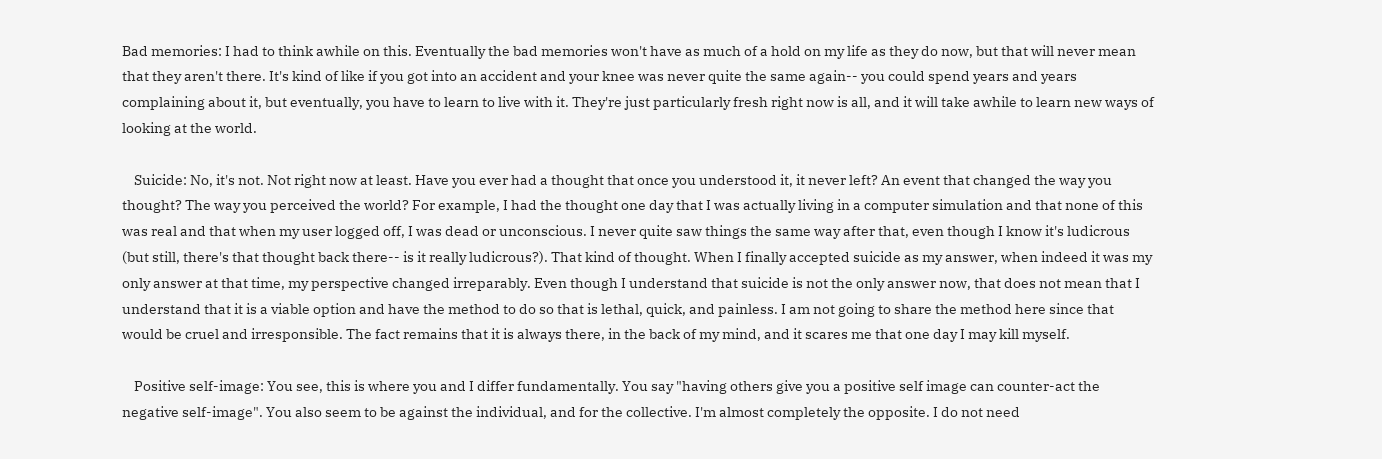Bad memories: I had to think awhile on this. Eventually the bad memories won't have as much of a hold on my life as they do now, but that will never mean that they aren't there. It's kind of like if you got into an accident and your knee was never quite the same again-- you could spend years and years complaining about it, but eventually, you have to learn to live with it. They're just particularly fresh right now is all, and it will take awhile to learn new ways of looking at the world.

    Suicide: No, it's not. Not right now at least. Have you ever had a thought that once you understood it, it never left? An event that changed the way you thought? The way you perceived the world? For example, I had the thought one day that I was actually living in a computer simulation and that none of this was real and that when my user logged off, I was dead or unconscious. I never quite saw things the same way after that, even though I know it's ludicrous (but still, there's that thought back there-- is it really ludicrous?). That kind of thought. When I finally accepted suicide as my answer, when indeed it was my only answer at that time, my perspective changed irreparably. Even though I understand that suicide is not the only answer now, that does not mean that I understand that it is a viable option and have the method to do so that is lethal, quick, and painless. I am not going to share the method here since that would be cruel and irresponsible. The fact remains that it is always there, in the back of my mind, and it scares me that one day I may kill myself.

    Positive self-image: You see, this is where you and I differ fundamentally. You say "having others give you a positive self image can counter-act the negative self-image". You also seem to be against the individual, and for the collective. I'm almost completely the opposite. I do not need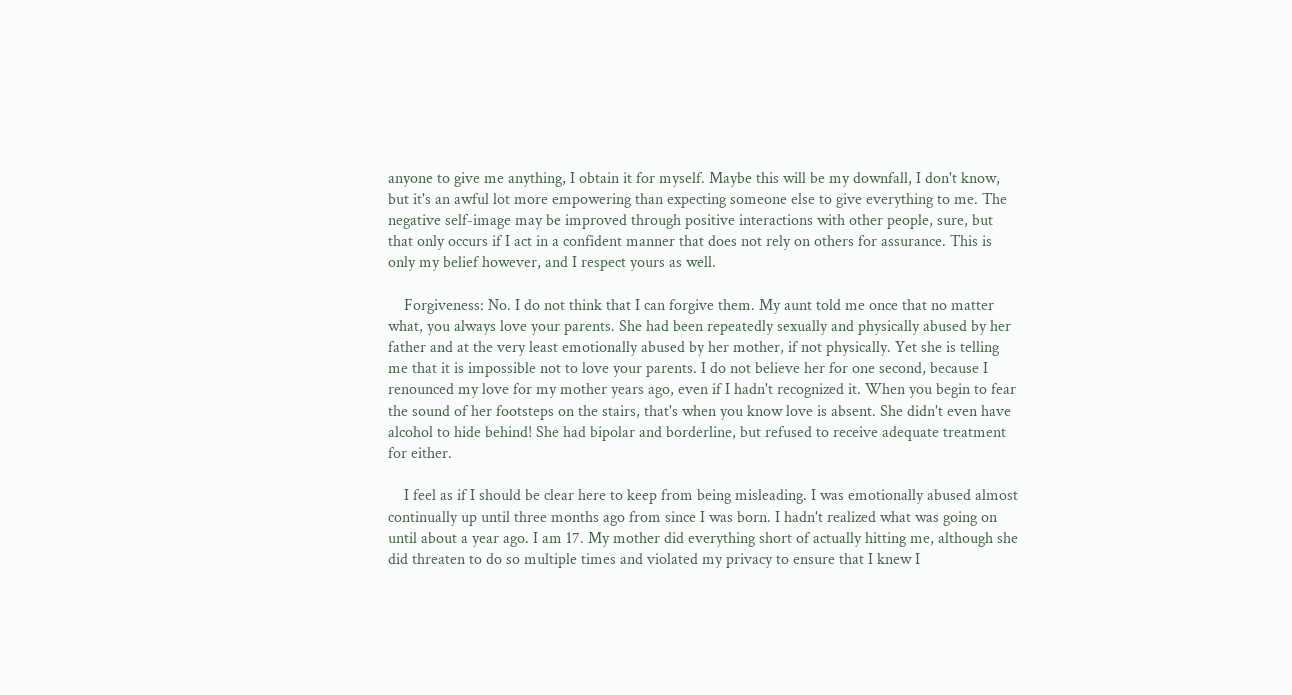anyone to give me anything, I obtain it for myself. Maybe this will be my downfall, I don't know, but it's an awful lot more empowering than expecting someone else to give everything to me. The negative self-image may be improved through positive interactions with other people, sure, but that only occurs if I act in a confident manner that does not rely on others for assurance. This is only my belief however, and I respect yours as well.

    Forgiveness: No. I do not think that I can forgive them. My aunt told me once that no matter what, you always love your parents. She had been repeatedly sexually and physically abused by her father and at the very least emotionally abused by her mother, if not physically. Yet she is telling me that it is impossible not to love your parents. I do not believe her for one second, because I renounced my love for my mother years ago, even if I hadn't recognized it. When you begin to fear the sound of her footsteps on the stairs, that's when you know love is absent. She didn't even have alcohol to hide behind! She had bipolar and borderline, but refused to receive adequate treatment for either.

    I feel as if I should be clear here to keep from being misleading. I was emotionally abused almost continually up until three months ago from since I was born. I hadn't realized what was going on until about a year ago. I am 17. My mother did everything short of actually hitting me, although she did threaten to do so multiple times and violated my privacy to ensure that I knew I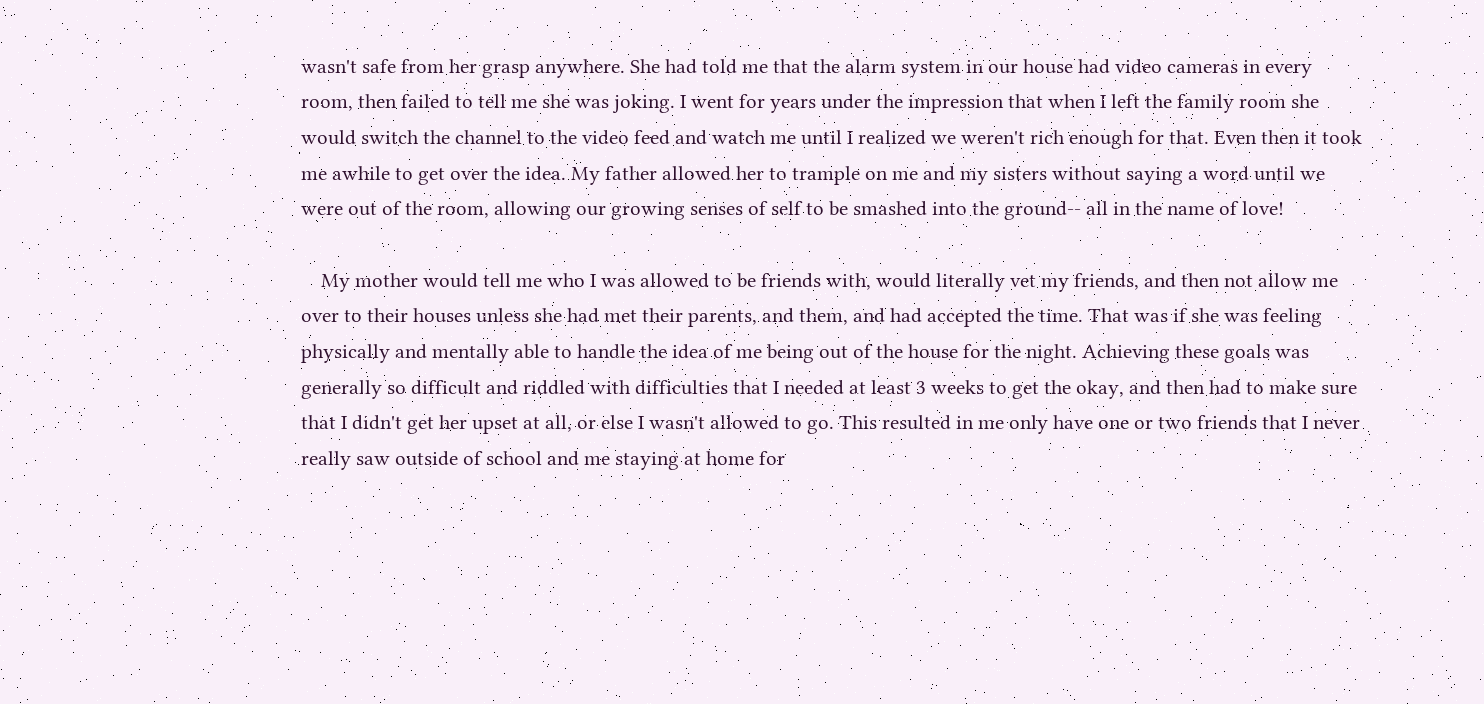wasn't safe from her grasp anywhere. She had told me that the alarm system in our house had video cameras in every room, then failed to tell me she was joking. I went for years under the impression that when I left the family room she would switch the channel to the video feed and watch me until I realized we weren't rich enough for that. Even then it took me awhile to get over the idea. My father allowed her to trample on me and my sisters without saying a word until we were out of the room, allowing our growing senses of self to be smashed into the ground-- all in the name of love!

    My mother would tell me who I was allowed to be friends with, would literally vet my friends, and then not allow me over to their houses unless she had met their parents, and them, and had accepted the time. That was if she was feeling physically and mentally able to handle the idea of me being out of the house for the night. Achieving these goals was generally so difficult and riddled with difficulties that I needed at least 3 weeks to get the okay, and then had to make sure that I didn't get her upset at all, or else I wasn't allowed to go. This resulted in me only have one or two friends that I never really saw outside of school and me staying at home for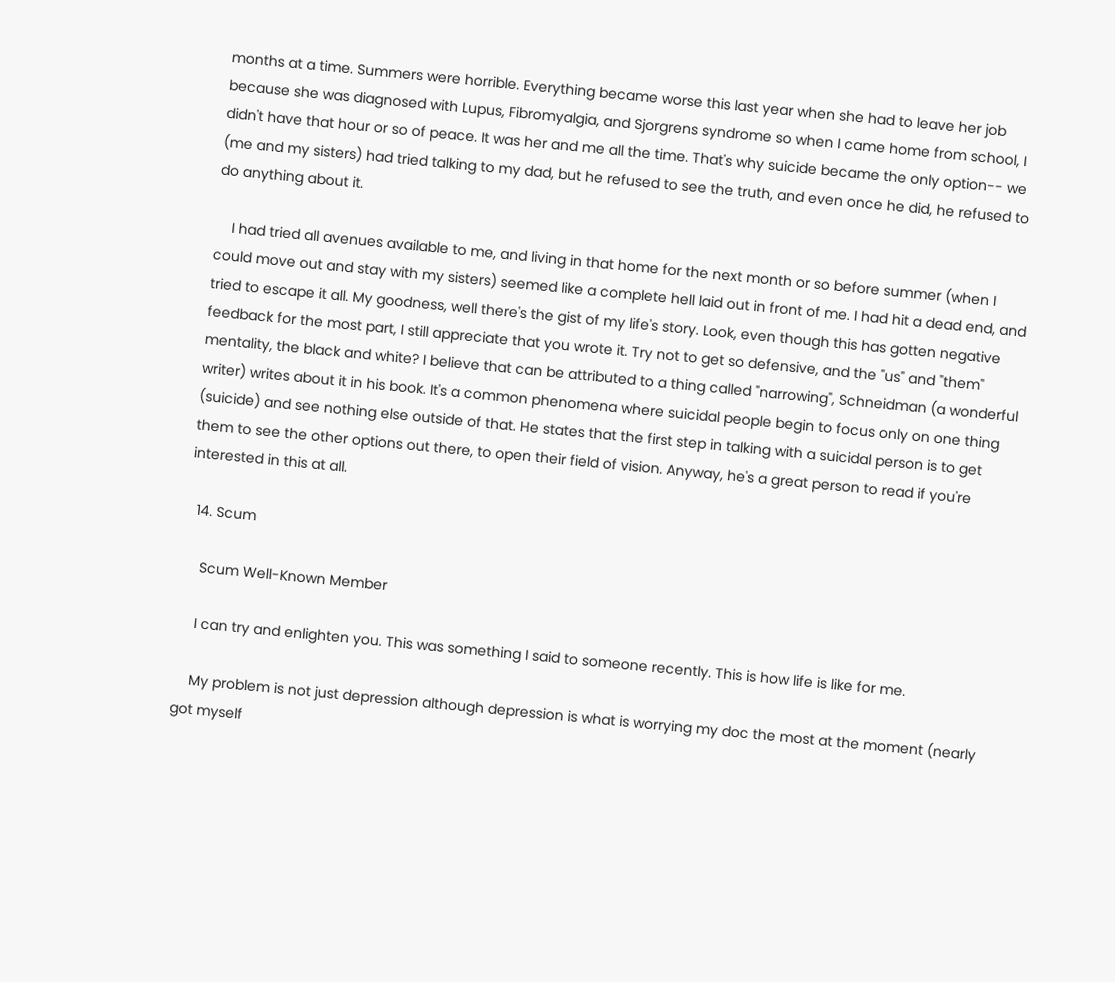months at a time. Summers were horrible. Everything became worse this last year when she had to leave her job because she was diagnosed with Lupus, Fibromyalgia, and Sjorgrens syndrome so when I came home from school, I didn't have that hour or so of peace. It was her and me all the time. That's why suicide became the only option-- we (me and my sisters) had tried talking to my dad, but he refused to see the truth, and even once he did, he refused to do anything about it.

    I had tried all avenues available to me, and living in that home for the next month or so before summer (when I could move out and stay with my sisters) seemed like a complete hell laid out in front of me. I had hit a dead end, and tried to escape it all. My goodness, well there's the gist of my life's story. Look, even though this has gotten negative feedback for the most part, I still appreciate that you wrote it. Try not to get so defensive, and the "us" and "them" mentality, the black and white? I believe that can be attributed to a thing called "narrowing", Schneidman (a wonderful writer) writes about it in his book. It's a common phenomena where suicidal people begin to focus only on one thing (suicide) and see nothing else outside of that. He states that the first step in talking with a suicidal person is to get them to see the other options out there, to open their field of vision. Anyway, he's a great person to read if you're interested in this at all.

  14. Scum

    Scum Well-Known Member

    I can try and enlighten you. This was something I said to someone recently. This is how life is like for me.

    My problem is not just depression although depression is what is worrying my doc the most at the moment (nearly got myself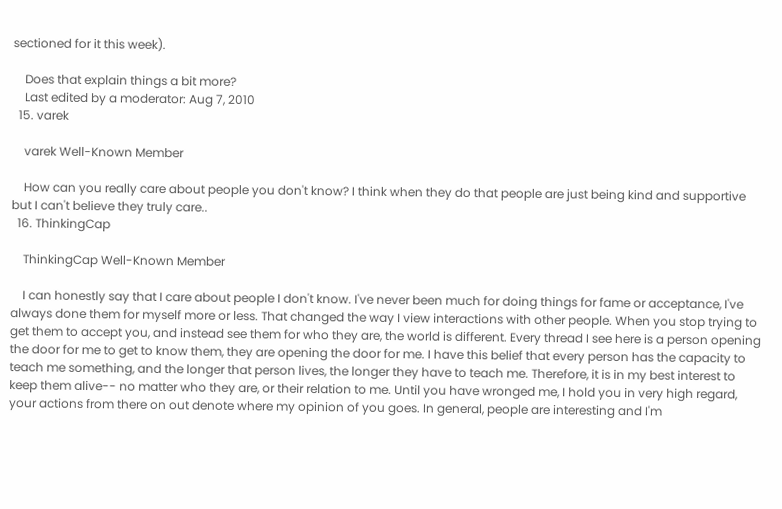sectioned for it this week).

    Does that explain things a bit more?
    Last edited by a moderator: Aug 7, 2010
  15. varek

    varek Well-Known Member

    How can you really care about people you don't know? I think when they do that people are just being kind and supportive but I can't believe they truly care..
  16. ThinkingCap

    ThinkingCap Well-Known Member

    I can honestly say that I care about people I don't know. I've never been much for doing things for fame or acceptance, I've always done them for myself more or less. That changed the way I view interactions with other people. When you stop trying to get them to accept you, and instead see them for who they are, the world is different. Every thread I see here is a person opening the door for me to get to know them, they are opening the door for me. I have this belief that every person has the capacity to teach me something, and the longer that person lives, the longer they have to teach me. Therefore, it is in my best interest to keep them alive-- no matter who they are, or their relation to me. Until you have wronged me, I hold you in very high regard, your actions from there on out denote where my opinion of you goes. In general, people are interesting and I'm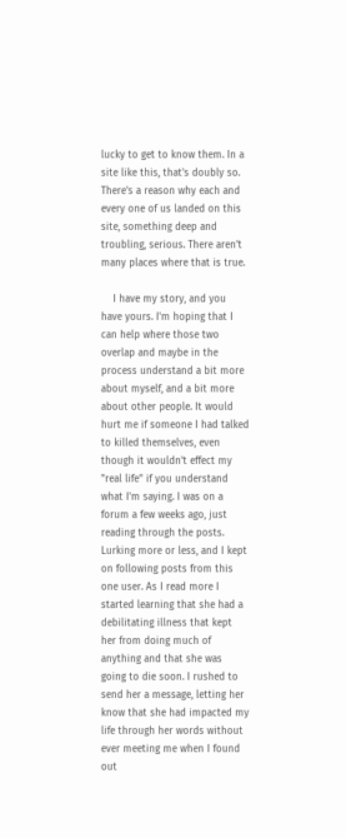lucky to get to know them. In a site like this, that's doubly so. There's a reason why each and every one of us landed on this site, something deep and troubling, serious. There aren't many places where that is true.

    I have my story, and you have yours. I'm hoping that I can help where those two overlap and maybe in the process understand a bit more about myself, and a bit more about other people. It would hurt me if someone I had talked to killed themselves, even though it wouldn't effect my "real life" if you understand what I'm saying. I was on a forum a few weeks ago, just reading through the posts. Lurking more or less, and I kept on following posts from this one user. As I read more I started learning that she had a debilitating illness that kept her from doing much of anything and that she was going to die soon. I rushed to send her a message, letting her know that she had impacted my life through her words without ever meeting me when I found out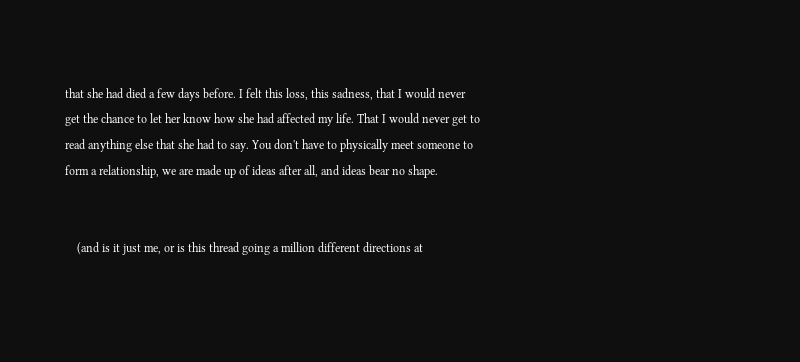that she had died a few days before. I felt this loss, this sadness, that I would never get the chance to let her know how she had affected my life. That I would never get to read anything else that she had to say. You don't have to physically meet someone to form a relationship, we are made up of ideas after all, and ideas bear no shape.


    (and is it just me, or is this thread going a million different directions at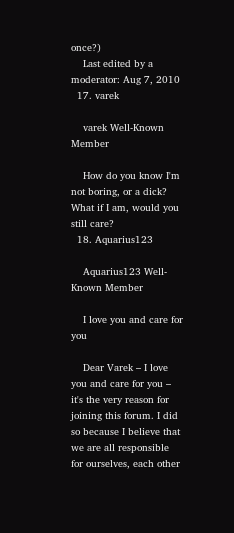once?)
    Last edited by a moderator: Aug 7, 2010
  17. varek

    varek Well-Known Member

    How do you know I'm not boring, or a dick? What if I am, would you still care?
  18. Aquarius123

    Aquarius123 Well-Known Member

    I love you and care for you

    Dear Varek – I love you and care for you – it's the very reason for joining this forum. I did so because I believe that we are all responsible for ourselves, each other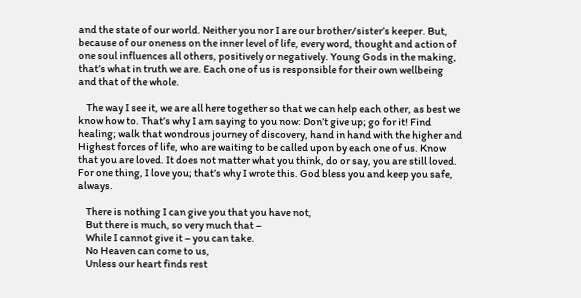and the state of our world. Neither you nor I are our brother/sister’s keeper. But, because of our oneness on the inner level of life, every word, thought and action of one soul influences all others, positively or negatively. Young Gods in the making, that’s what in truth we are. Each one of us is responsible for their own wellbeing and that of the whole.

    The way I see it, we are all here together so that we can help each other, as best we know how to. That’s why I am saying to you now: Don’t give up; go for it! Find healing; walk that wondrous journey of discovery, hand in hand with the higher and Highest forces of life, who are waiting to be called upon by each one of us. Know that you are loved. It does not matter what you think, do or say, you are still loved. For one thing, I love you; that’s why I wrote this. God bless you and keep you safe, always.

    There is nothing I can give you that you have not,
    But there is much, so very much that –
    While I cannot give it – you can take.
    No Heaven can come to us,
    Unless our heart finds rest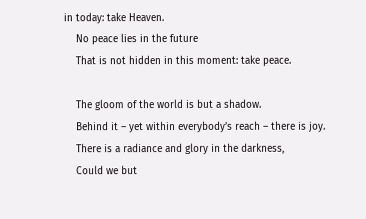in today: take Heaven.
    No peace lies in the future
    That is not hidden in this moment: take peace.

    The gloom of the world is but a shadow.
    Behind it – yet within everybody’s reach – there is joy.
    There is a radiance and glory in the darkness,
    Could we but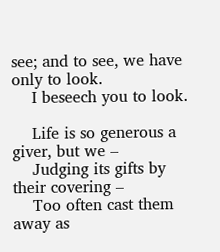see; and to see, we have only to look.
    I beseech you to look.

    Life is so generous a giver, but we –
    Judging its gifts by their covering –
    Too often cast them away as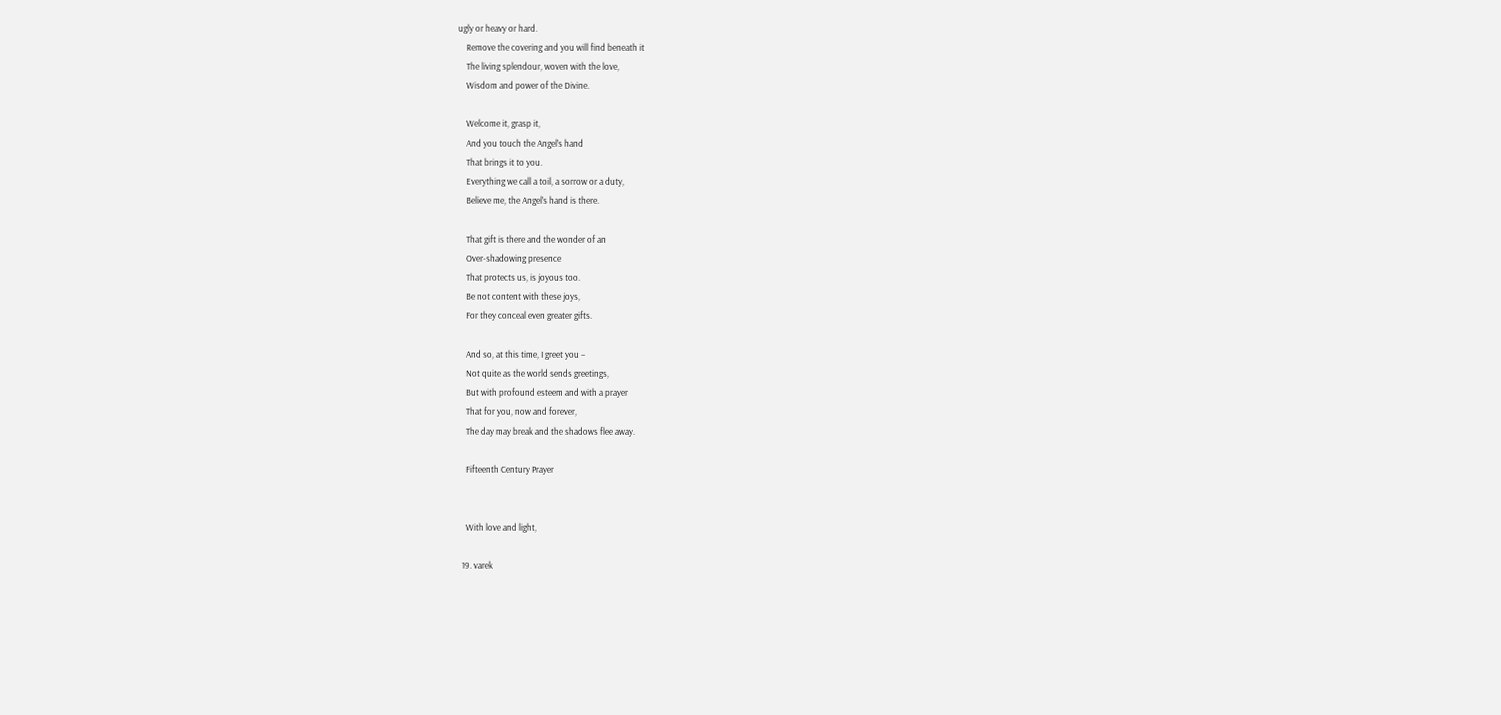ugly or heavy or hard.
    Remove the covering and you will find beneath it
    The living splendour, woven with the love,
    Wisdom and power of the Divine.

    Welcome it, grasp it,
    And you touch the Angel’s hand
    That brings it to you.
    Everything we call a toil, a sorrow or a duty,
    Believe me, the Angel’s hand is there.

    That gift is there and the wonder of an
    Over-shadowing presence
    That protects us, is joyous too.
    Be not content with these joys,
    For they conceal even greater gifts.

    And so, at this time, I greet you –
    Not quite as the world sends greetings,
    But with profound esteem and with a prayer
    That for you, now and forever,
    The day may break and the shadows flee away.

    Fifteenth Century Prayer


    With love and light,

  19. varek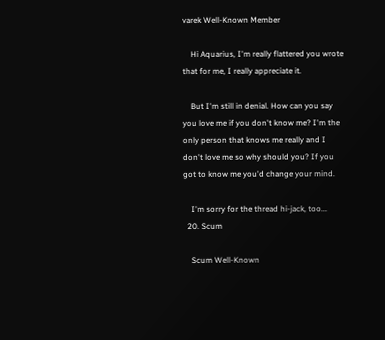varek Well-Known Member

    Hi Aquarius, I'm really flattered you wrote that for me, I really appreciate it.

    But I'm still in denial. How can you say you love me if you don't know me? I'm the only person that knows me really and I don't love me so why should you? If you got to know me you'd change your mind.

    I'm sorry for the thread hi-jack, too...
  20. Scum

    Scum Well-Known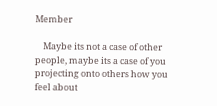Member

    Maybe its not a case of other people, maybe its a case of you projecting onto others how you feel about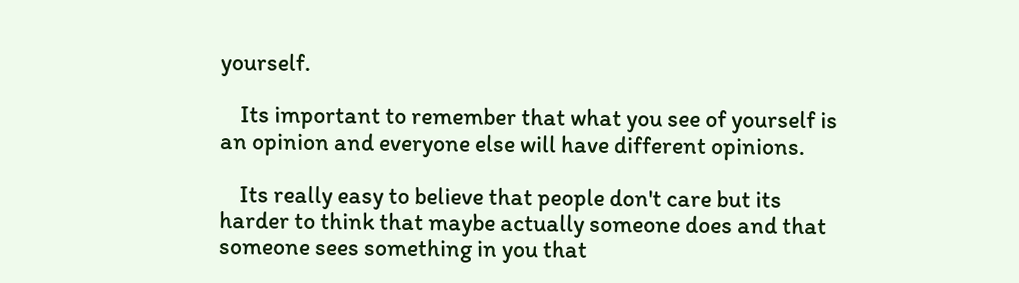yourself.

    Its important to remember that what you see of yourself is an opinion and everyone else will have different opinions.

    Its really easy to believe that people don't care but its harder to think that maybe actually someone does and that someone sees something in you that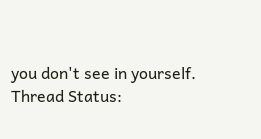you don't see in yourself.
Thread Status: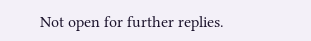Not open for further replies.